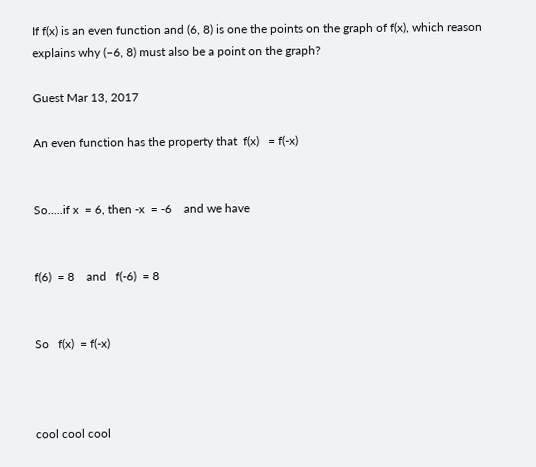If f(x) is an even function and (6, 8) is one the points on the graph of f(x), which reason explains why (–6, 8) must also be a point on the graph?

Guest Mar 13, 2017

An even function has the property that  f(x)   = f(-x)


So.....if x  = 6, then -x  = -6    and we have


f(6)  = 8    and   f(-6)  = 8


So   f(x)  = f(-x)



cool cool cool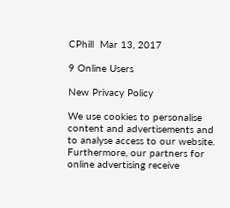CPhill  Mar 13, 2017

9 Online Users

New Privacy Policy

We use cookies to personalise content and advertisements and to analyse access to our website. Furthermore, our partners for online advertising receive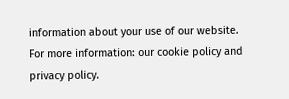information about your use of our website.
For more information: our cookie policy and privacy policy.